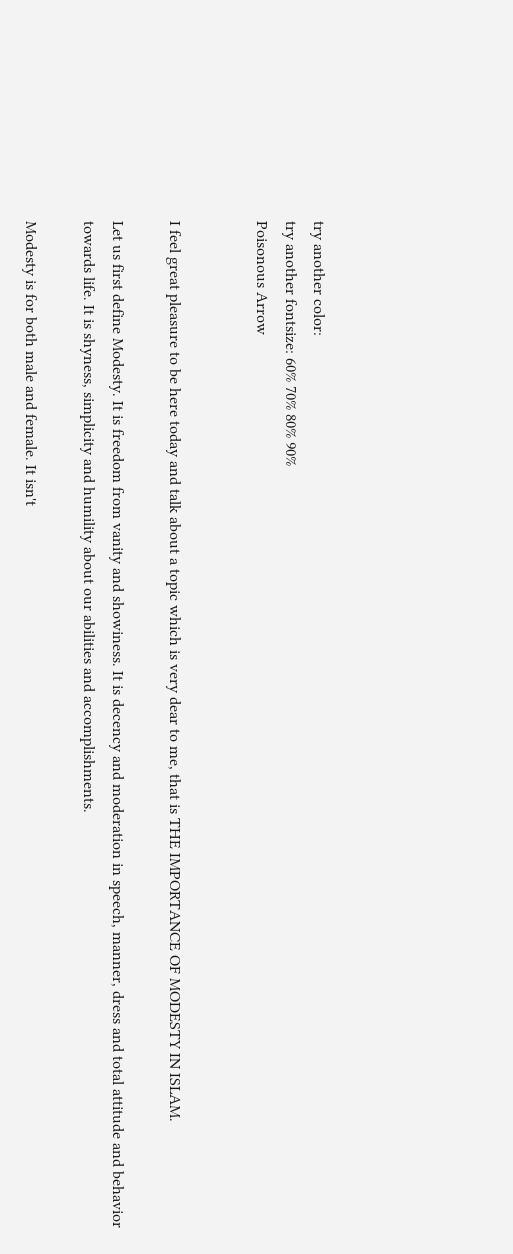try another color:
try another fontsize: 60% 70% 80% 90%
Poisonous Arrow


I feel great pleasure to be here today and talk about a topic which is very dear to me, that is THE IMPORTANCE OF MODESTY IN ISLAM.

Let us first define Modesty. It is freedom from vanity and showiness. It is decency and moderation in speech, manner, dress and total attitude and behavior towards life. It is shyness, simplicity and humility about our abilities and accomplishments.

Modesty is for both male and female. It isn't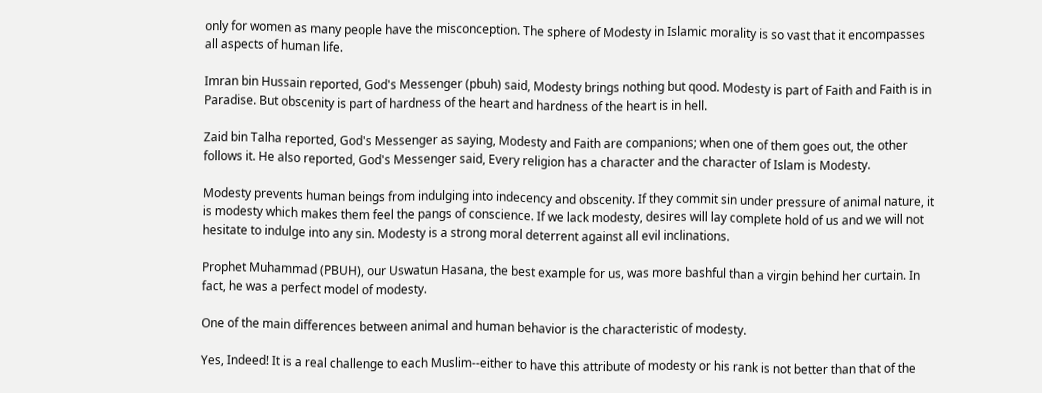only for women as many people have the misconception. The sphere of Modesty in Islamic morality is so vast that it encompasses all aspects of human life.

Imran bin Hussain reported, God's Messenger (pbuh) said, Modesty brings nothing but qood. Modesty is part of Faith and Faith is in Paradise. But obscenity is part of hardness of the heart and hardness of the heart is in hell.

Zaid bin Talha reported, God's Messenger as saying, Modesty and Faith are companions; when one of them goes out, the other follows it. He also reported, God's Messenger said, Every religion has a character and the character of Islam is Modesty.

Modesty prevents human beings from indulging into indecency and obscenity. If they commit sin under pressure of animal nature, it is modesty which makes them feel the pangs of conscience. If we lack modesty, desires will lay complete hold of us and we will not hesitate to indulge into any sin. Modesty is a strong moral deterrent against all evil inclinations.

Prophet Muhammad (PBUH), our Uswatun Hasana, the best example for us, was more bashful than a virgin behind her curtain. In fact, he was a perfect model of modesty.

One of the main differences between animal and human behavior is the characteristic of modesty.

Yes, Indeed! It is a real challenge to each Muslim--either to have this attribute of modesty or his rank is not better than that of the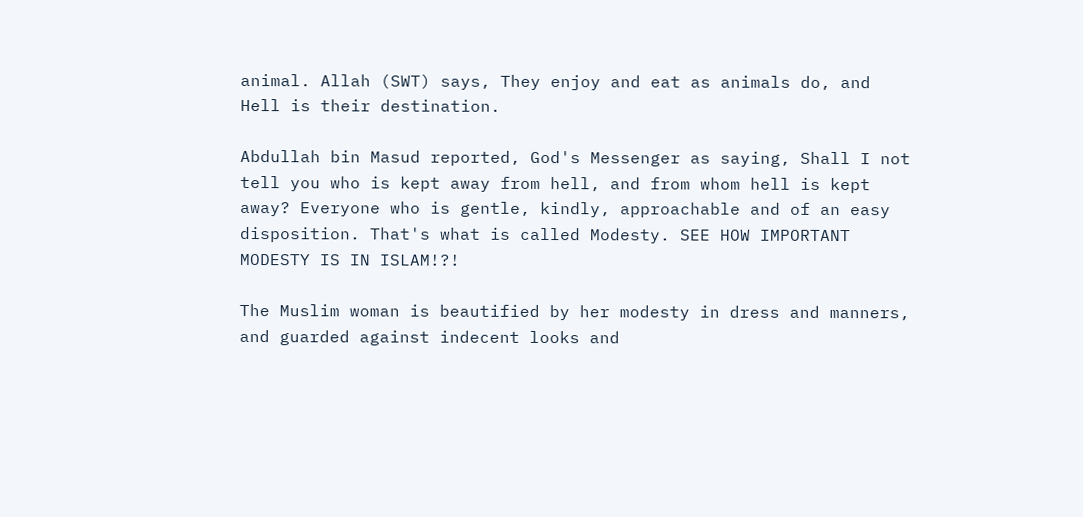animal. Allah (SWT) says, They enjoy and eat as animals do, and Hell is their destination.

Abdullah bin Masud reported, God's Messenger as saying, Shall I not tell you who is kept away from hell, and from whom hell is kept away? Everyone who is gentle, kindly, approachable and of an easy disposition. That's what is called Modesty. SEE HOW IMPORTANT MODESTY IS IN ISLAM!?!

The Muslim woman is beautified by her modesty in dress and manners, and guarded against indecent looks and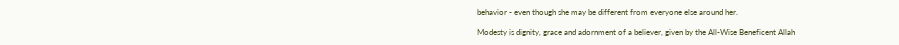behavior - even though she may be different from everyone else around her.

Modesty is dignity, grace and adornment of a believer, given by the All-Wise Beneficent Allah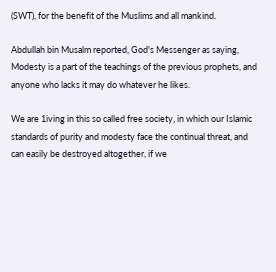(SWT), for the benefit of the Muslims and all mankind.

Abdullah bin Musalm reported, God's Messenger as saying, Modesty is a part of the teachings of the previous prophets, and anyone who lacks it may do whatever he likes.

We are 1iving in this so called free society, in which our Islamic standards of purity and modesty face the continual threat, and can easily be destroyed altogether, if we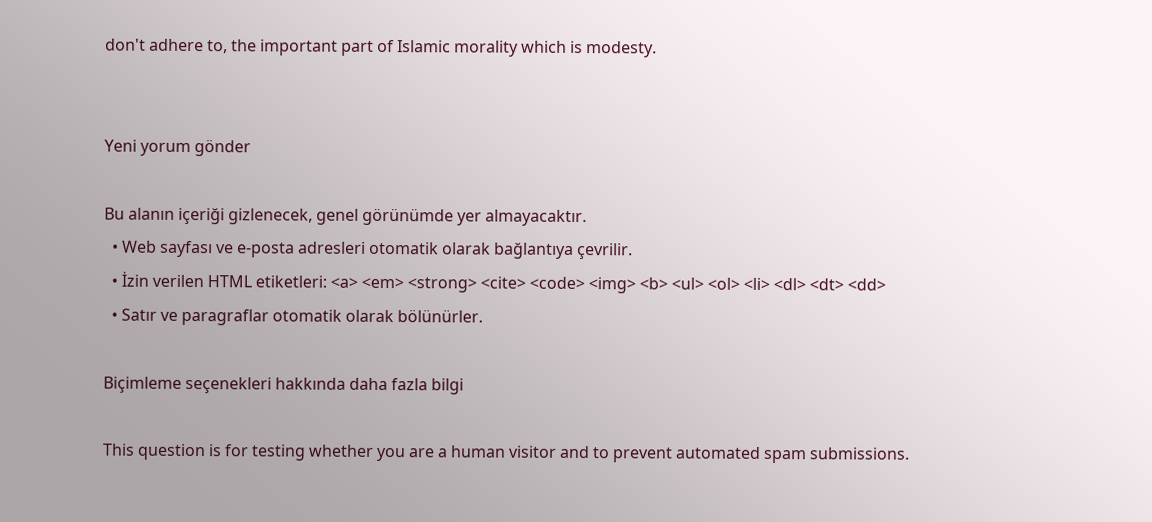don't adhere to, the important part of Islamic morality which is modesty.


Yeni yorum gönder

Bu alanın içeriği gizlenecek, genel görünümde yer almayacaktır.
  • Web sayfası ve e-posta adresleri otomatik olarak bağlantıya çevrilir.
  • İzin verilen HTML etiketleri: <a> <em> <strong> <cite> <code> <img> <b> <ul> <ol> <li> <dl> <dt> <dd>
  • Satır ve paragraflar otomatik olarak bölünürler.

Biçimleme seçenekleri hakkında daha fazla bilgi

This question is for testing whether you are a human visitor and to prevent automated spam submissions.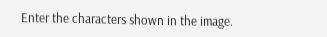Enter the characters shown in the image.